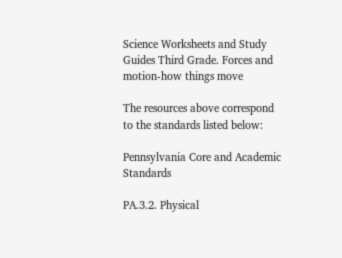Science Worksheets and Study Guides Third Grade. Forces and motion-how things move

The resources above correspond to the standards listed below:

Pennsylvania Core and Academic Standards

PA.3.2. Physical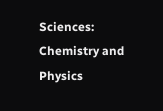Sciences: Chemistry and Physics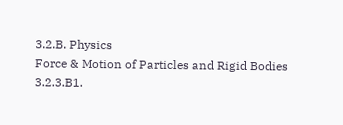3.2.B. Physics
Force & Motion of Particles and Rigid Bodies
3.2.3.B1.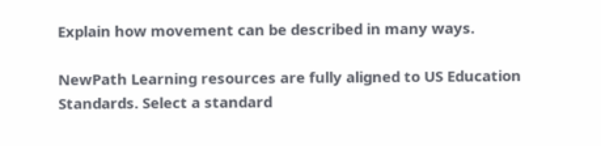Explain how movement can be described in many ways.

NewPath Learning resources are fully aligned to US Education Standards. Select a standard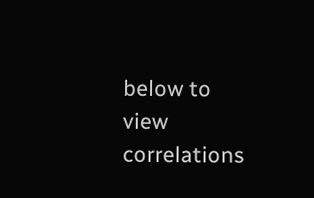below to view correlations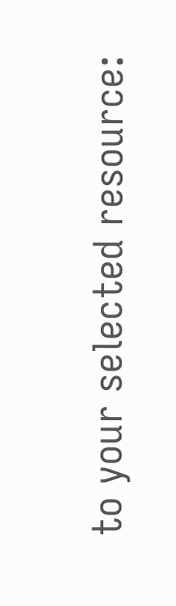to your selected resource: